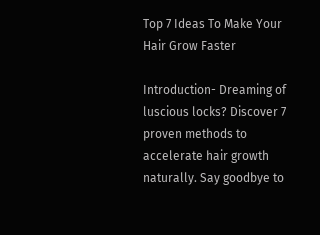Top 7 Ideas To Make Your Hair Grow Faster

Introduction- Dreaming of luscious locks? Discover 7 proven methods to accelerate hair growth naturally. Say goodbye to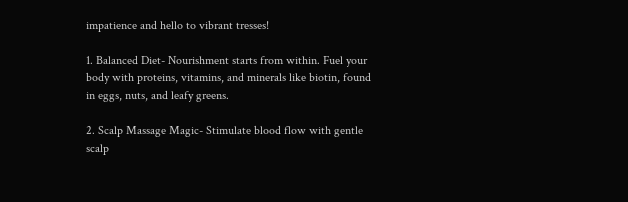impatience and hello to vibrant tresses!

1. Balanced Diet- Nourishment starts from within. Fuel your body with proteins, vitamins, and minerals like biotin, found in eggs, nuts, and leafy greens.

2. Scalp Massage Magic- Stimulate blood flow with gentle scalp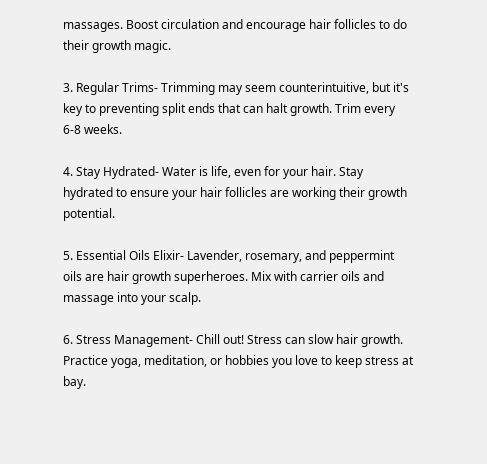massages. Boost circulation and encourage hair follicles to do their growth magic.

3. Regular Trims- Trimming may seem counterintuitive, but it's key to preventing split ends that can halt growth. Trim every 6-8 weeks.

4. Stay Hydrated- Water is life, even for your hair. Stay hydrated to ensure your hair follicles are working their growth potential.

5. Essential Oils Elixir- Lavender, rosemary, and peppermint oils are hair growth superheroes. Mix with carrier oils and massage into your scalp.

6. Stress Management- Chill out! Stress can slow hair growth. Practice yoga, meditation, or hobbies you love to keep stress at bay.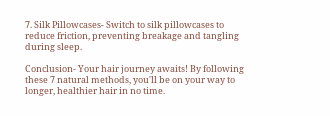7. Silk Pillowcases- Switch to silk pillowcases to reduce friction, preventing breakage and tangling during sleep.

Conclusion- Your hair journey awaits! By following these 7 natural methods, you'll be on your way to longer, healthier hair in no time.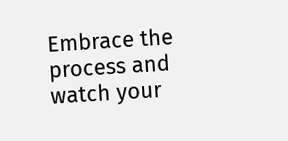Embrace the process and watch your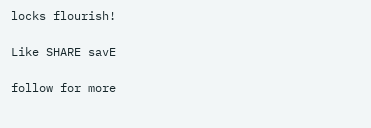locks flourish!

Like SHARE savE

follow for more